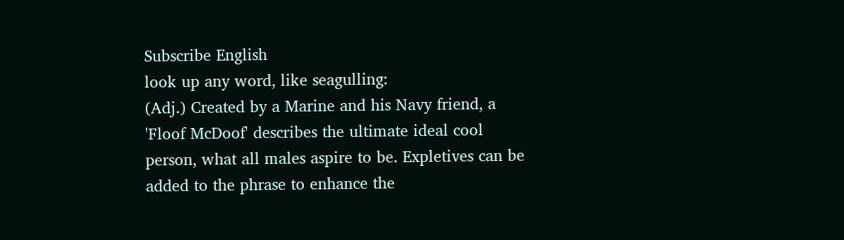Subscribe English
look up any word, like seagulling:
(Adj.) Created by a Marine and his Navy friend, a 'Floof McDoof' describes the ultimate ideal cool person, what all males aspire to be. Expletives can be added to the phrase to enhance the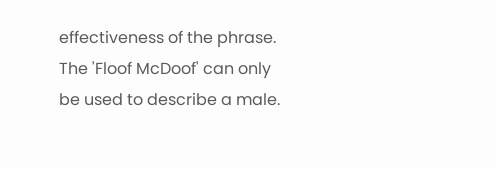effectiveness of the phrase. The 'Floof McDoof' can only be used to describe a male.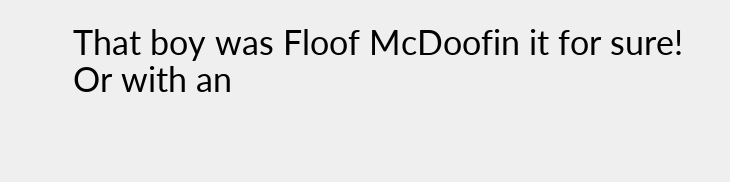That boy was Floof McDoofin it for sure!
Or with an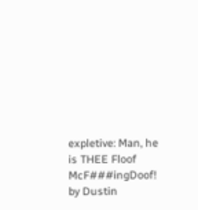expletive: Man, he is THEE Floof McF###ingDoof!
by Dustin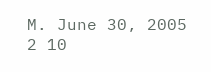M. June 30, 2005
2 10